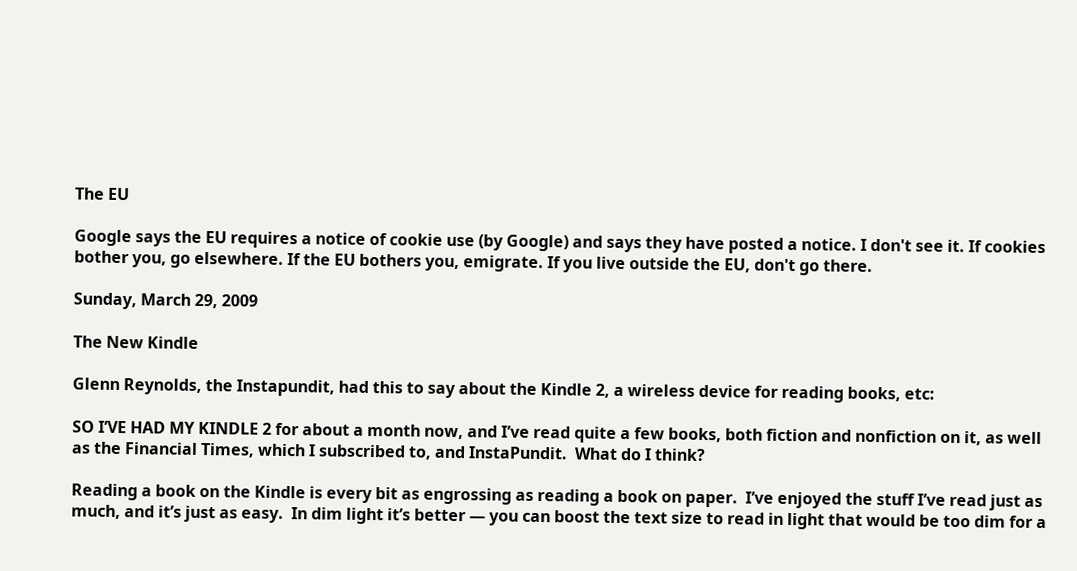The EU

Google says the EU requires a notice of cookie use (by Google) and says they have posted a notice. I don't see it. If cookies bother you, go elsewhere. If the EU bothers you, emigrate. If you live outside the EU, don't go there.

Sunday, March 29, 2009

The New Kindle

Glenn Reynolds, the Instapundit, had this to say about the Kindle 2, a wireless device for reading books, etc:

SO I’VE HAD MY KINDLE 2 for about a month now, and I’ve read quite a few books, both fiction and nonfiction on it, as well as the Financial Times, which I subscribed to, and InstaPundit.  What do I think?

Reading a book on the Kindle is every bit as engrossing as reading a book on paper.  I’ve enjoyed the stuff I’ve read just as much, and it’s just as easy.  In dim light it’s better — you can boost the text size to read in light that would be too dim for a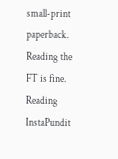small-print paperback.  Reading the FT is fine. Reading InstaPundit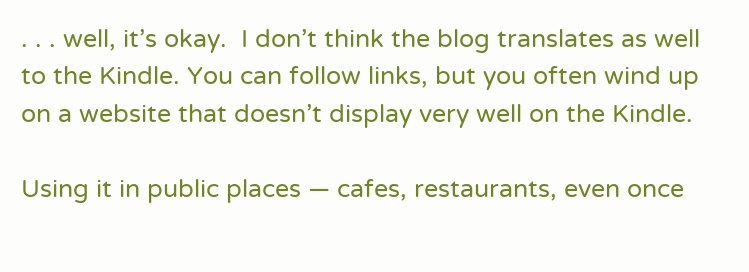. . . well, it’s okay.  I don’t think the blog translates as well to the Kindle. You can follow links, but you often wind up on a website that doesn’t display very well on the Kindle.

Using it in public places — cafes, restaurants, even once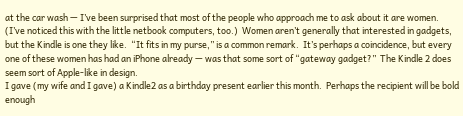at the car wash — I’ve been surprised that most of the people who approach me to ask about it are women.  (I’ve noticed this with the little netbook computers, too.)  Women aren’t generally that interested in gadgets, but the Kindle is one they like.  “It fits in my purse,” is a common remark.  It’s perhaps a coincidence, but every one of these women has had an iPhone already — was that some sort of “gateway gadget?”  The Kindle 2 does seem sort of Apple-like in design.
I gave (my wife and I gave) a Kindle2 as a birthday present earlier this month.  Perhaps the recipient will be bold enough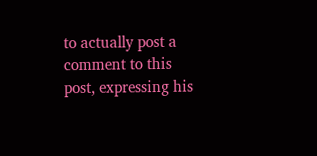to actually post a comment to this post, expressing his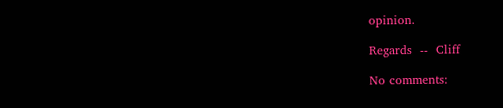opinion.

Regards  --  Cliff

No comments: